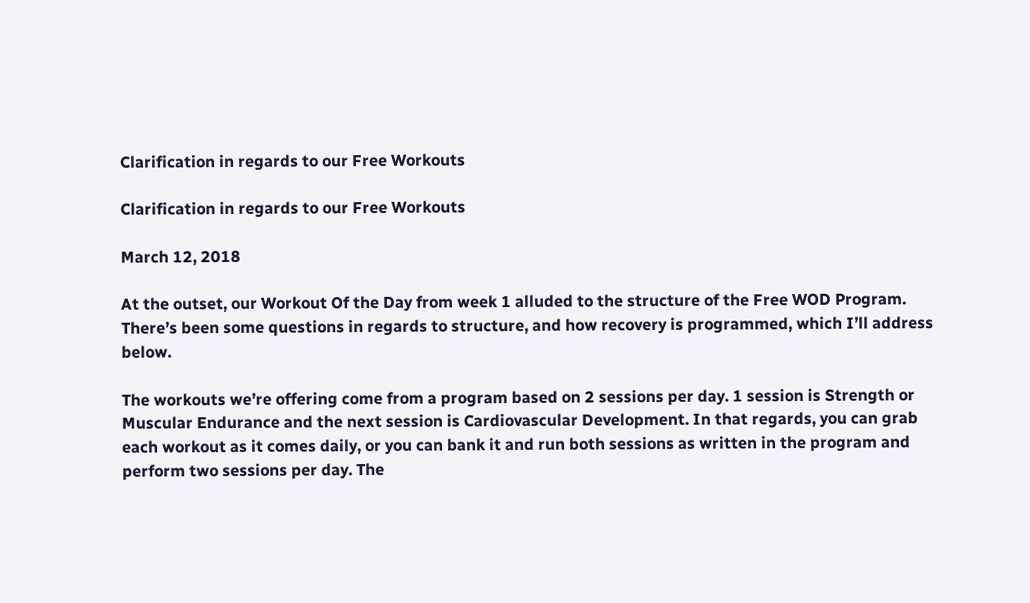Clarification in regards to our Free Workouts

Clarification in regards to our Free Workouts

March 12, 2018

At the outset, our Workout Of the Day from week 1 alluded to the structure of the Free WOD Program. There’s been some questions in regards to structure, and how recovery is programmed, which I’ll address below.

The workouts we’re offering come from a program based on 2 sessions per day. 1 session is Strength or Muscular Endurance and the next session is Cardiovascular Development. In that regards, you can grab each workout as it comes daily, or you can bank it and run both sessions as written in the program and perform two sessions per day. The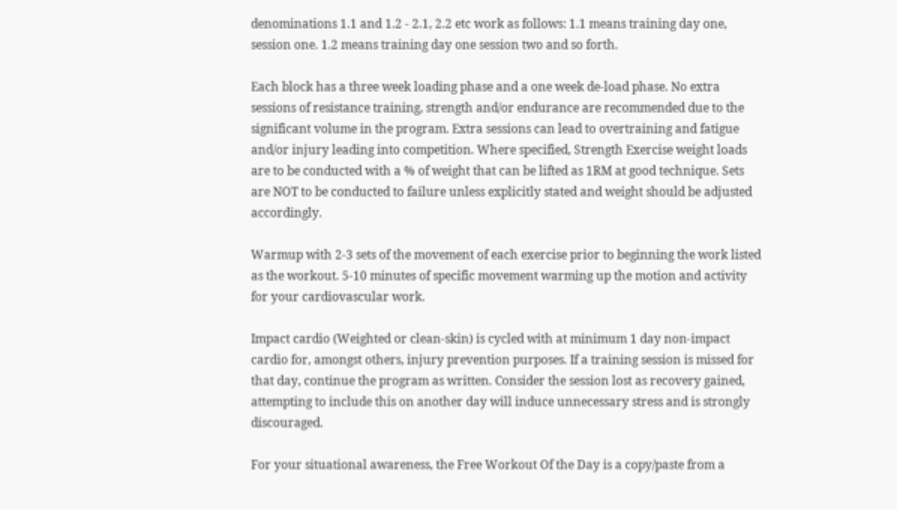denominations 1.1 and 1.2 - 2.1, 2.2 etc work as follows: 1.1 means training day one, session one. 1.2 means training day one session two and so forth.

Each block has a three week loading phase and a one week de-load phase. No extra sessions of resistance training, strength and/or endurance are recommended due to the significant volume in the program. Extra sessions can lead to overtraining and fatigue and/or injury leading into competition. Where specified, Strength Exercise weight loads are to be conducted with a % of weight that can be lifted as 1RM at good technique. Sets are NOT to be conducted to failure unless explicitly stated and weight should be adjusted accordingly.

Warmup with 2-3 sets of the movement of each exercise prior to beginning the work listed as the workout. 5-10 minutes of specific movement warming up the motion and activity for your cardiovascular work.

Impact cardio (Weighted or clean-skin) is cycled with at minimum 1 day non-impact cardio for, amongst others, injury prevention purposes. If a training session is missed for that day, continue the program as written. Consider the session lost as recovery gained, attempting to include this on another day will induce unnecessary stress and is strongly discouraged.

For your situational awareness, the Free Workout Of the Day is a copy/paste from a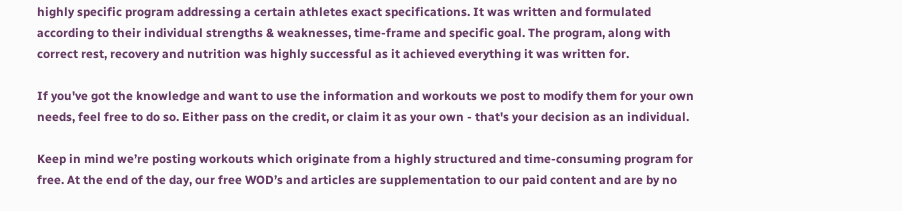highly specific program addressing a certain athletes exact specifications. It was written and formulated according to their individual strengths & weaknesses, time-frame and specific goal. The program, along with correct rest, recovery and nutrition was highly successful as it achieved everything it was written for.

If you've got the knowledge and want to use the information and workouts we post to modify them for your own needs, feel free to do so. Either pass on the credit, or claim it as your own - that's your decision as an individual.

Keep in mind we’re posting workouts which originate from a highly structured and time-consuming program for free. At the end of the day, our free WOD’s and articles are supplementation to our paid content and are by no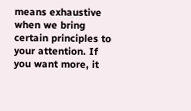means exhaustive when we bring certain principles to your attention. If you want more, it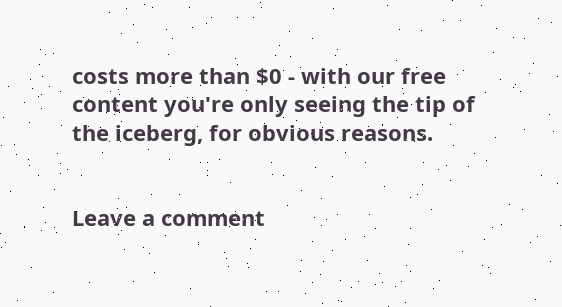costs more than $0 - with our free content you're only seeing the tip of the iceberg, for obvious reasons.


Leave a comment